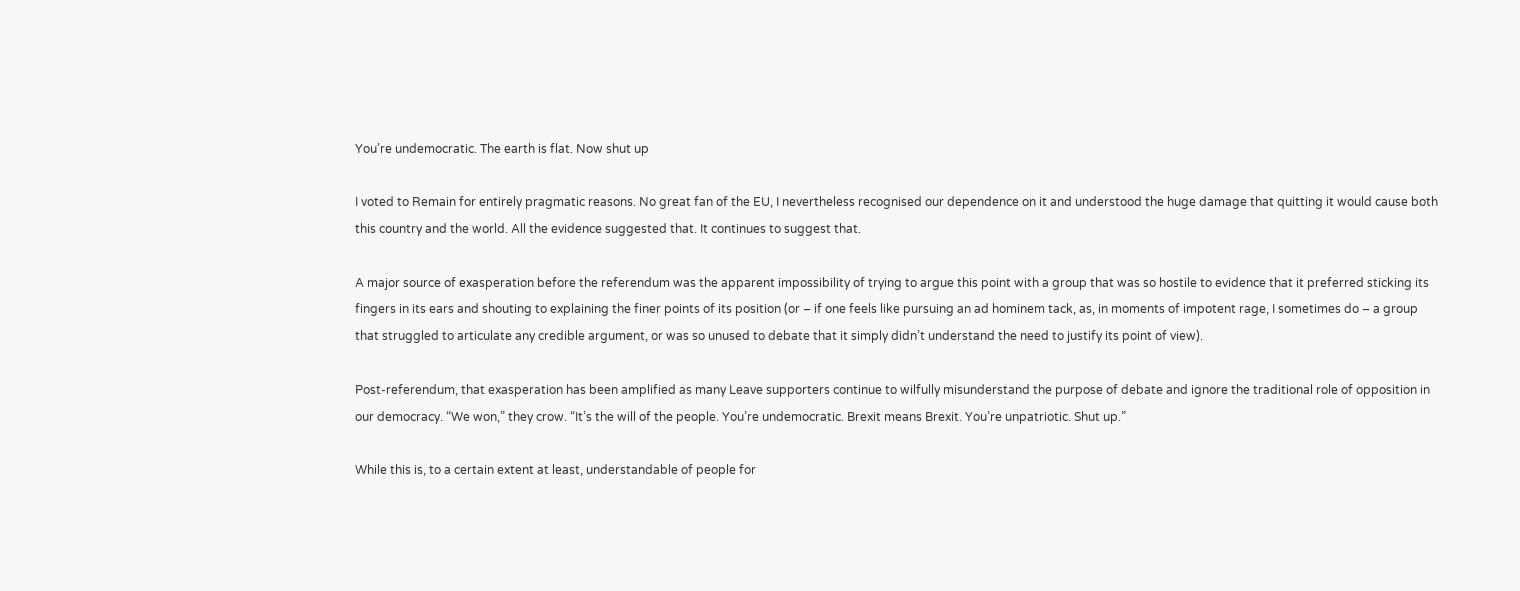You’re undemocratic. The earth is flat. Now shut up

I voted to Remain for entirely pragmatic reasons. No great fan of the EU, I nevertheless recognised our dependence on it and understood the huge damage that quitting it would cause both this country and the world. All the evidence suggested that. It continues to suggest that.

A major source of exasperation before the referendum was the apparent impossibility of trying to argue this point with a group that was so hostile to evidence that it preferred sticking its fingers in its ears and shouting to explaining the finer points of its position (or – if one feels like pursuing an ad hominem tack, as, in moments of impotent rage, I sometimes do – a group that struggled to articulate any credible argument, or was so unused to debate that it simply didn’t understand the need to justify its point of view).

Post-referendum, that exasperation has been amplified as many Leave supporters continue to wilfully misunderstand the purpose of debate and ignore the traditional role of opposition in our democracy. “We won,” they crow. “It’s the will of the people. You’re undemocratic. Brexit means Brexit. You’re unpatriotic. Shut up.”

While this is, to a certain extent at least, understandable of people for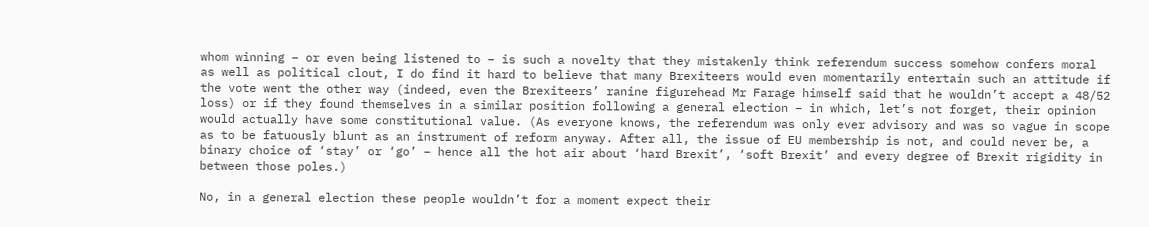whom winning – or even being listened to – is such a novelty that they mistakenly think referendum success somehow confers moral as well as political clout, I do find it hard to believe that many Brexiteers would even momentarily entertain such an attitude if the vote went the other way (indeed, even the Brexiteers’ ranine figurehead Mr Farage himself said that he wouldn’t accept a 48/52 loss) or if they found themselves in a similar position following a general election – in which, let’s not forget, their opinion would actually have some constitutional value. (As everyone knows, the referendum was only ever advisory and was so vague in scope as to be fatuously blunt as an instrument of reform anyway. After all, the issue of EU membership is not, and could never be, a binary choice of ‘stay’ or ‘go’ – hence all the hot air about ‘hard Brexit’, ‘soft Brexit’ and every degree of Brexit rigidity in between those poles.)

No, in a general election these people wouldn’t for a moment expect their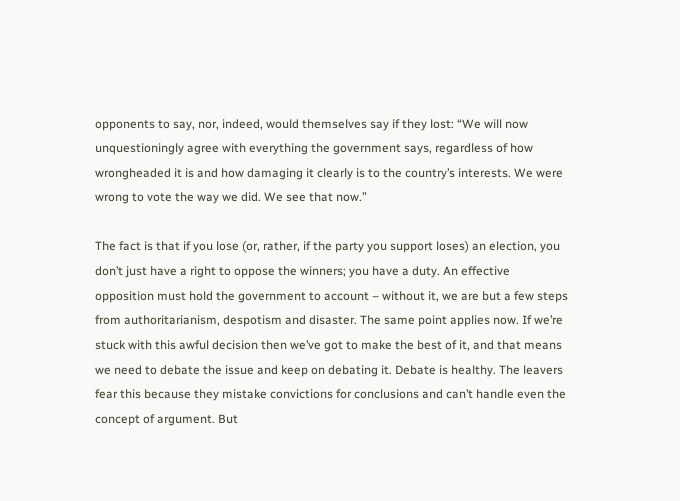opponents to say, nor, indeed, would themselves say if they lost: “We will now unquestioningly agree with everything the government says, regardless of how wrongheaded it is and how damaging it clearly is to the country’s interests. We were wrong to vote the way we did. We see that now.”

The fact is that if you lose (or, rather, if the party you support loses) an election, you don’t just have a right to oppose the winners; you have a duty. An effective opposition must hold the government to account – without it, we are but a few steps from authoritarianism, despotism and disaster. The same point applies now. If we’re stuck with this awful decision then we’ve got to make the best of it, and that means we need to debate the issue and keep on debating it. Debate is healthy. The leavers fear this because they mistake convictions for conclusions and can’t handle even the concept of argument. But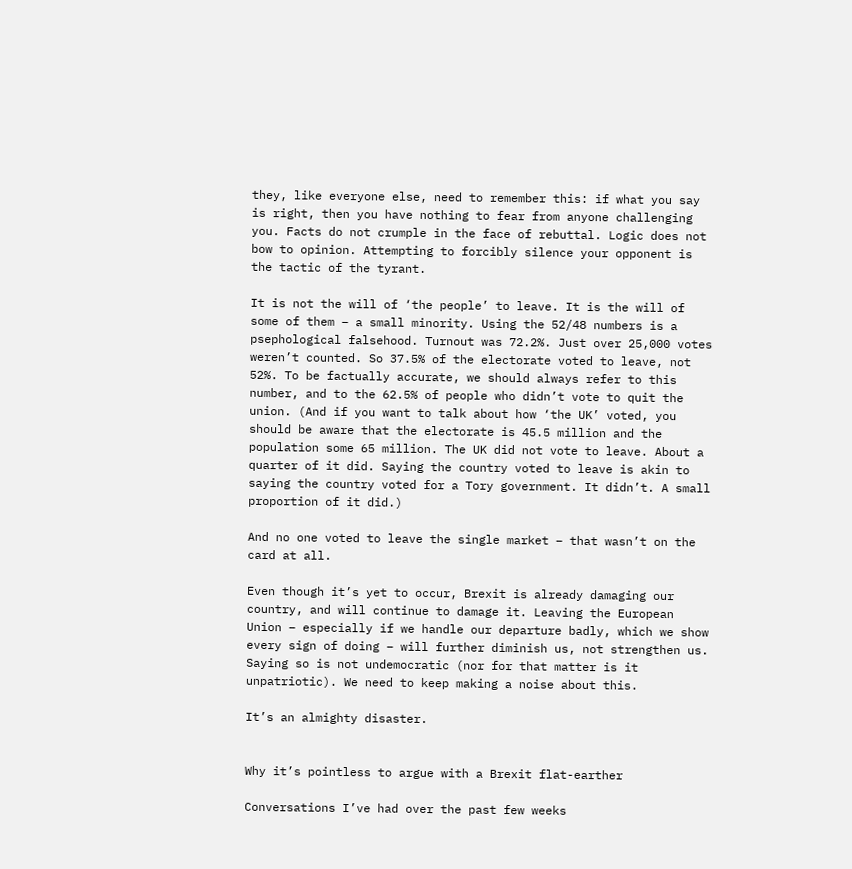they, like everyone else, need to remember this: if what you say is right, then you have nothing to fear from anyone challenging you. Facts do not crumple in the face of rebuttal. Logic does not bow to opinion. Attempting to forcibly silence your opponent is the tactic of the tyrant.

It is not the will of ‘the people’ to leave. It is the will of some of them – a small minority. Using the 52/48 numbers is a psephological falsehood. Turnout was 72.2%. Just over 25,000 votes weren’t counted. So 37.5% of the electorate voted to leave, not 52%. To be factually accurate, we should always refer to this number, and to the 62.5% of people who didn’t vote to quit the union. (And if you want to talk about how ‘the UK’ voted, you should be aware that the electorate is 45.5 million and the population some 65 million. The UK did not vote to leave. About a quarter of it did. Saying the country voted to leave is akin to saying the country voted for a Tory government. It didn’t. A small proportion of it did.)

And no one voted to leave the single market – that wasn’t on the card at all.

Even though it’s yet to occur, Brexit is already damaging our country, and will continue to damage it. Leaving the European Union – especially if we handle our departure badly, which we show every sign of doing – will further diminish us, not strengthen us. Saying so is not undemocratic (nor for that matter is it unpatriotic). We need to keep making a noise about this.

It’s an almighty disaster.


Why it’s pointless to argue with a Brexit flat-earther

Conversations I’ve had over the past few weeks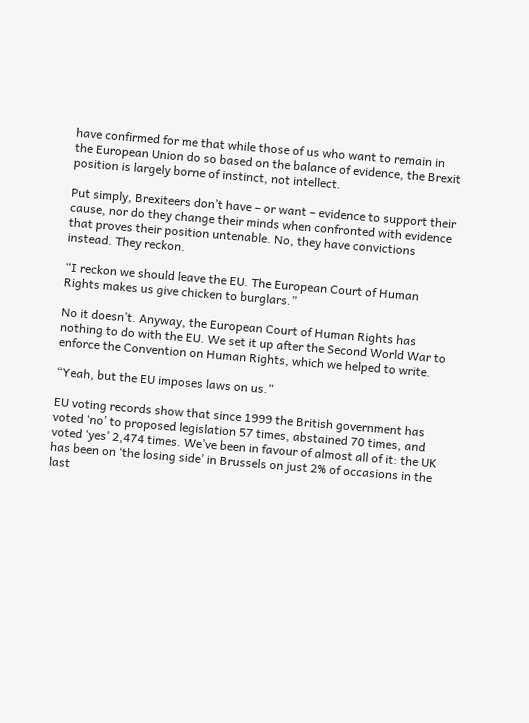have confirmed for me that while those of us who want to remain in the European Union do so based on the balance of evidence, the Brexit position is largely borne of instinct, not intellect.

Put simply, Brexiteers don’t have – or want – evidence to support their cause, nor do they change their minds when confronted with evidence that proves their position untenable. No, they have convictions instead. They reckon.

“I reckon we should leave the EU. The European Court of Human Rights makes us give chicken to burglars.”

No it doesn’t. Anyway, the European Court of Human Rights has nothing to do with the EU. We set it up after the Second World War to enforce the Convention on Human Rights, which we helped to write.

“Yeah, but the EU imposes laws on us.”

EU voting records show that since 1999 the British government has voted ‘no’ to proposed legislation 57 times, abstained 70 times, and voted ‘yes’ 2,474 times. We’ve been in favour of almost all of it: the UK has been on ‘the losing side’ in Brussels on just 2% of occasions in the last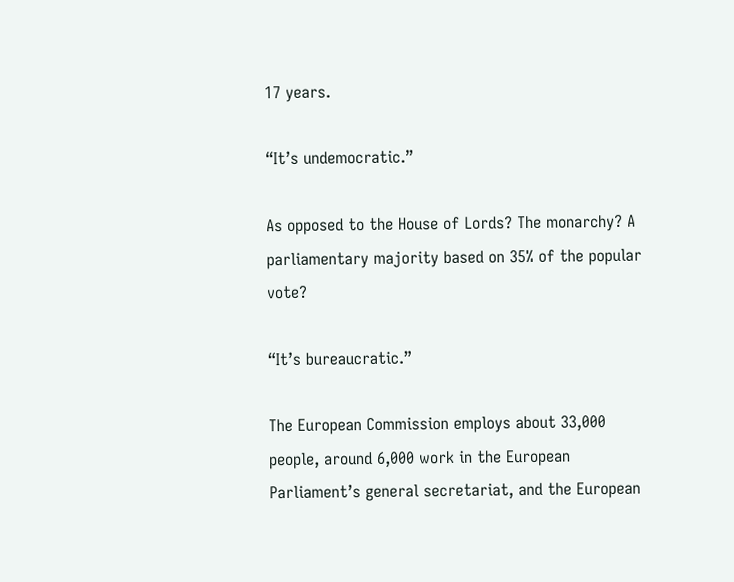17 years.

“It’s undemocratic.”

As opposed to the House of Lords? The monarchy? A parliamentary majority based on 35% of the popular vote?

“It’s bureaucratic.”

The European Commission employs about 33,000 people, around 6,000 work in the European Parliament’s general secretariat, and the European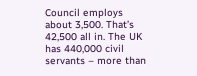Council employs about 3,500. That’s 42,500 all in. The UK has 440,000 civil servants – more than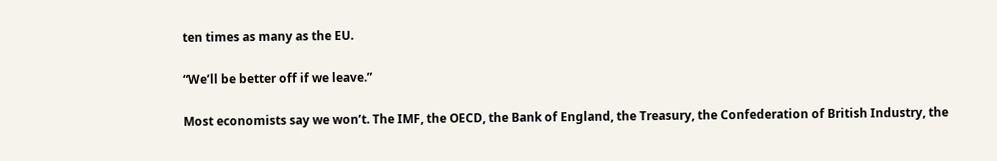ten times as many as the EU.

“We’ll be better off if we leave.”

Most economists say we won’t. The IMF, the OECD, the Bank of England, the Treasury, the Confederation of British Industry, the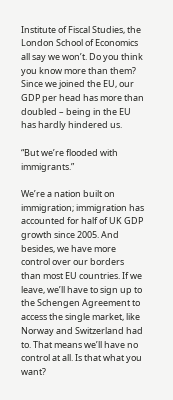Institute of Fiscal Studies, the London School of Economics all say we won’t. Do you think you know more than them? Since we joined the EU, our GDP per head has more than doubled – being in the EU has hardly hindered us.

“But we’re flooded with immigrants.”

We’re a nation built on immigration; immigration has accounted for half of UK GDP growth since 2005. And besides, we have more control over our borders than most EU countries. If we leave, we’ll have to sign up to the Schengen Agreement to access the single market, like Norway and Switzerland had to. That means we’ll have no control at all. Is that what you want?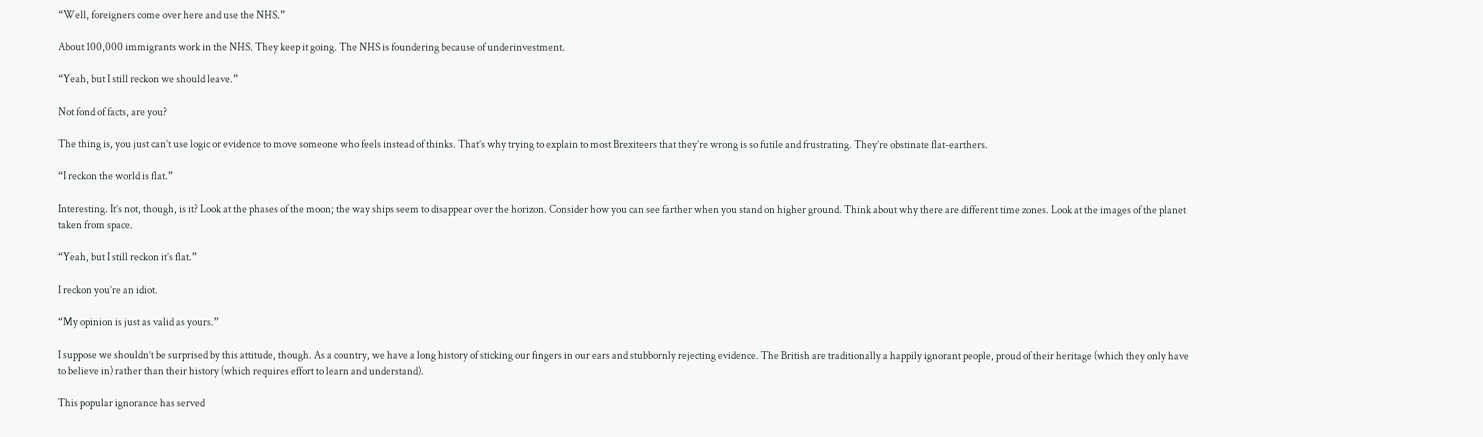“Well, foreigners come over here and use the NHS.”

About 100,000 immigrants work in the NHS. They keep it going. The NHS is foundering because of underinvestment.

“Yeah, but I still reckon we should leave.”

Not fond of facts, are you?

The thing is, you just can’t use logic or evidence to move someone who feels instead of thinks. That’s why trying to explain to most Brexiteers that they’re wrong is so futile and frustrating. They’re obstinate flat-earthers.

“I reckon the world is flat.”

Interesting. It’s not, though, is it? Look at the phases of the moon; the way ships seem to disappear over the horizon. Consider how you can see farther when you stand on higher ground. Think about why there are different time zones. Look at the images of the planet taken from space.

“Yeah, but I still reckon it’s flat.”

I reckon you’re an idiot.

“My opinion is just as valid as yours.”

I suppose we shouldn’t be surprised by this attitude, though. As a country, we have a long history of sticking our fingers in our ears and stubbornly rejecting evidence. The British are traditionally a happily ignorant people, proud of their heritage (which they only have to believe in) rather than their history (which requires effort to learn and understand).

This popular ignorance has served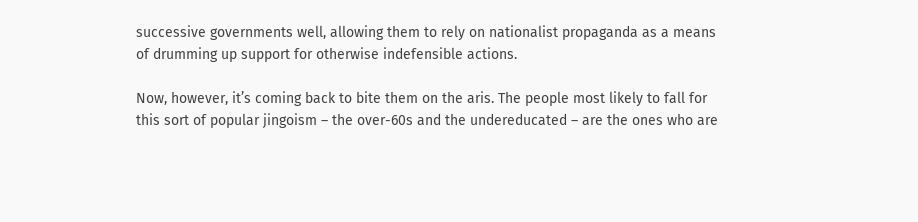successive governments well, allowing them to rely on nationalist propaganda as a means of drumming up support for otherwise indefensible actions.

Now, however, it’s coming back to bite them on the aris. The people most likely to fall for this sort of popular jingoism – the over-60s and the undereducated – are the ones who are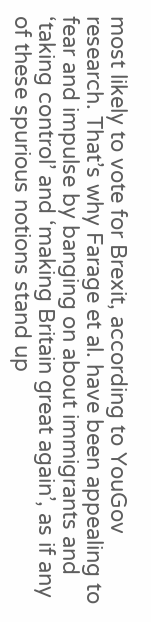most likely to vote for Brexit, according to YouGov research. That’s why Farage et al. have been appealing to fear and impulse by banging on about immigrants and ‘taking control’ and ‘making Britain great again’, as if any of these spurious notions stand up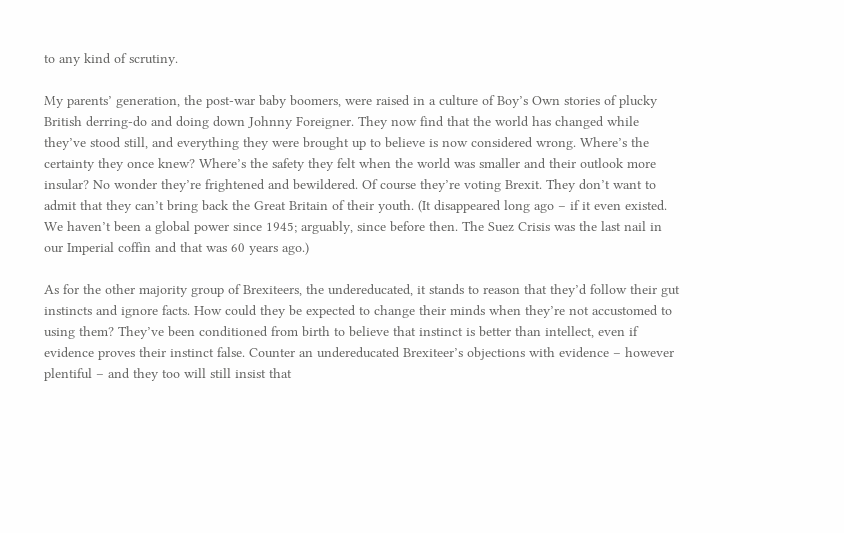to any kind of scrutiny.

My parents’ generation, the post-war baby boomers, were raised in a culture of Boy’s Own stories of plucky British derring-do and doing down Johnny Foreigner. They now find that the world has changed while they’ve stood still, and everything they were brought up to believe is now considered wrong. Where’s the certainty they once knew? Where’s the safety they felt when the world was smaller and their outlook more insular? No wonder they’re frightened and bewildered. Of course they’re voting Brexit. They don’t want to admit that they can’t bring back the Great Britain of their youth. (It disappeared long ago – if it even existed. We haven’t been a global power since 1945; arguably, since before then. The Suez Crisis was the last nail in our Imperial coffin and that was 60 years ago.)

As for the other majority group of Brexiteers, the undereducated, it stands to reason that they’d follow their gut instincts and ignore facts. How could they be expected to change their minds when they’re not accustomed to using them? They’ve been conditioned from birth to believe that instinct is better than intellect, even if evidence proves their instinct false. Counter an undereducated Brexiteer’s objections with evidence – however plentiful – and they too will still insist that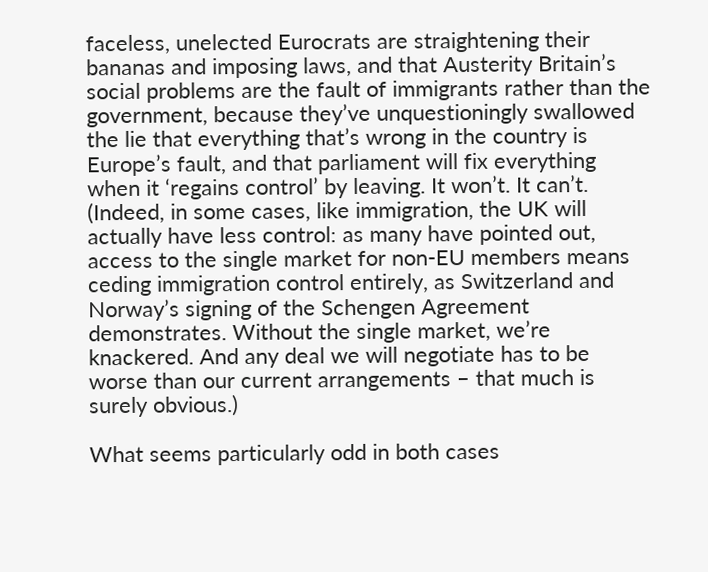faceless, unelected Eurocrats are straightening their bananas and imposing laws, and that Austerity Britain’s social problems are the fault of immigrants rather than the government, because they’ve unquestioningly swallowed the lie that everything that’s wrong in the country is Europe’s fault, and that parliament will fix everything when it ‘regains control’ by leaving. It won’t. It can’t. (Indeed, in some cases, like immigration, the UK will actually have less control: as many have pointed out, access to the single market for non-EU members means ceding immigration control entirely, as Switzerland and Norway’s signing of the Schengen Agreement demonstrates. Without the single market, we’re knackered. And any deal we will negotiate has to be worse than our current arrangements – that much is surely obvious.)

What seems particularly odd in both cases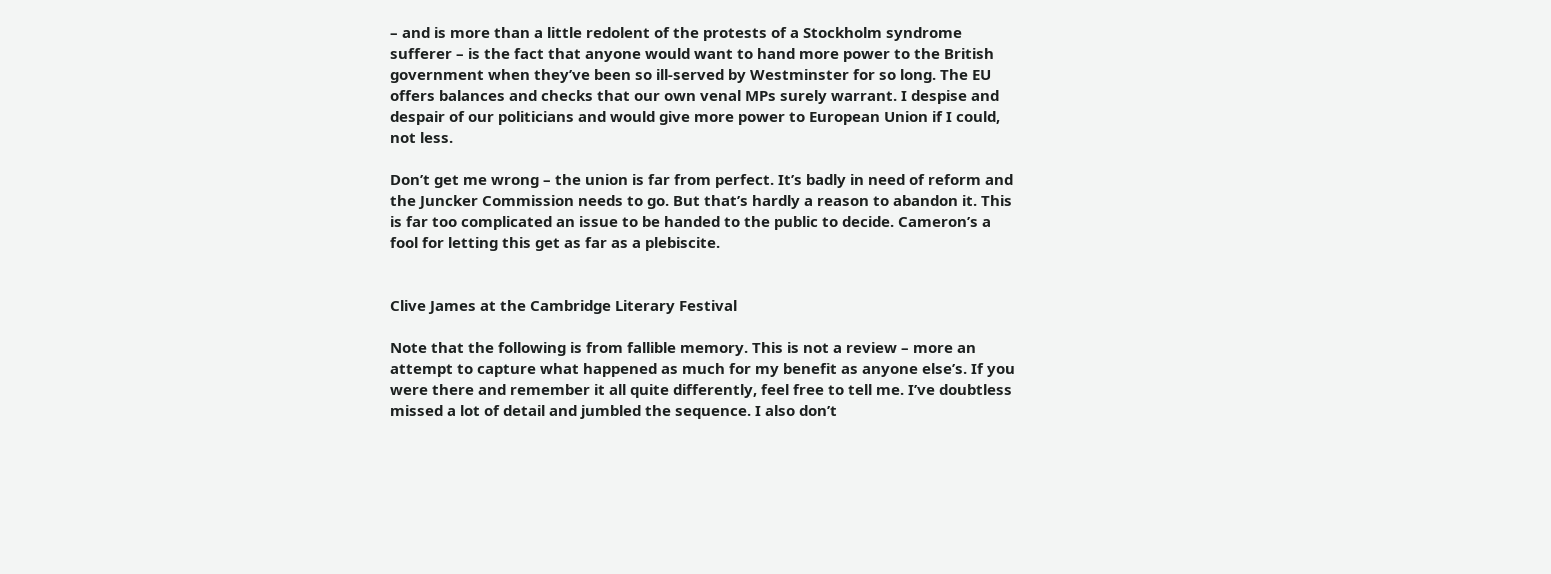– and is more than a little redolent of the protests of a Stockholm syndrome sufferer – is the fact that anyone would want to hand more power to the British government when they’ve been so ill-served by Westminster for so long. The EU offers balances and checks that our own venal MPs surely warrant. I despise and despair of our politicians and would give more power to European Union if I could, not less.

Don’t get me wrong – the union is far from perfect. It’s badly in need of reform and the Juncker Commission needs to go. But that’s hardly a reason to abandon it. This is far too complicated an issue to be handed to the public to decide. Cameron’s a fool for letting this get as far as a plebiscite.


Clive James at the Cambridge Literary Festival

Note that the following is from fallible memory. This is not a review – more an attempt to capture what happened as much for my benefit as anyone else’s. If you were there and remember it all quite differently, feel free to tell me. I’ve doubtless missed a lot of detail and jumbled the sequence. I also don’t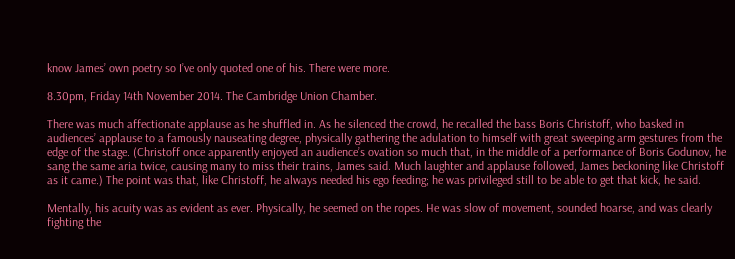know James’ own poetry so I’ve only quoted one of his. There were more.

8.30pm, Friday 14th November 2014. The Cambridge Union Chamber.

There was much affectionate applause as he shuffled in. As he silenced the crowd, he recalled the bass Boris Christoff, who basked in audiences’ applause to a famously nauseating degree, physically gathering the adulation to himself with great sweeping arm gestures from the edge of the stage. (Christoff once apparently enjoyed an audience’s ovation so much that, in the middle of a performance of Boris Godunov, he sang the same aria twice, causing many to miss their trains, James said. Much laughter and applause followed, James beckoning like Christoff as it came.) The point was that, like Christoff, he always needed his ego feeding; he was privileged still to be able to get that kick, he said.

Mentally, his acuity was as evident as ever. Physically, he seemed on the ropes. He was slow of movement, sounded hoarse, and was clearly fighting the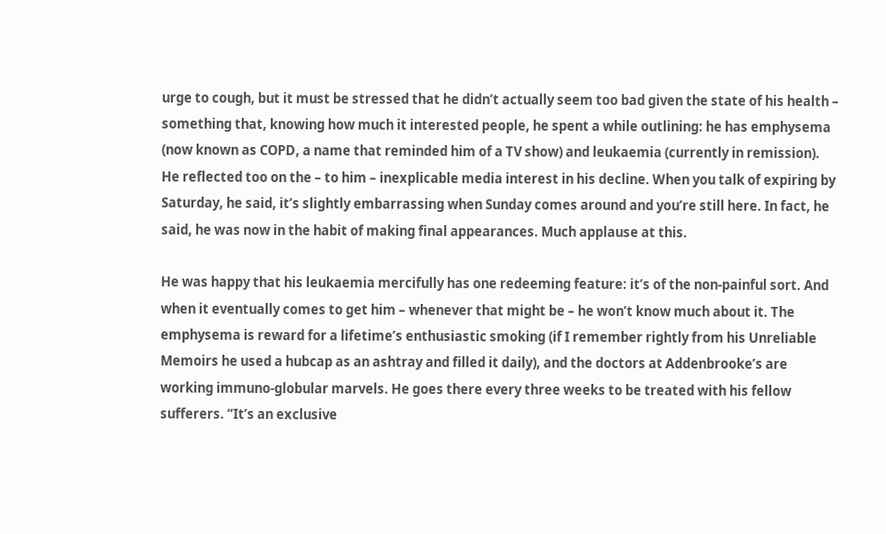urge to cough, but it must be stressed that he didn’t actually seem too bad given the state of his health – something that, knowing how much it interested people, he spent a while outlining: he has emphysema (now known as COPD, a name that reminded him of a TV show) and leukaemia (currently in remission). He reflected too on the – to him – inexplicable media interest in his decline. When you talk of expiring by Saturday, he said, it’s slightly embarrassing when Sunday comes around and you’re still here. In fact, he said, he was now in the habit of making final appearances. Much applause at this.

He was happy that his leukaemia mercifully has one redeeming feature: it’s of the non-painful sort. And when it eventually comes to get him – whenever that might be – he won’t know much about it. The emphysema is reward for a lifetime’s enthusiastic smoking (if I remember rightly from his Unreliable Memoirs he used a hubcap as an ashtray and filled it daily), and the doctors at Addenbrooke’s are working immuno-globular marvels. He goes there every three weeks to be treated with his fellow sufferers. “It’s an exclusive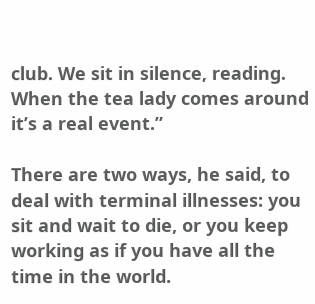club. We sit in silence, reading. When the tea lady comes around it’s a real event.”

There are two ways, he said, to deal with terminal illnesses: you sit and wait to die, or you keep working as if you have all the time in the world.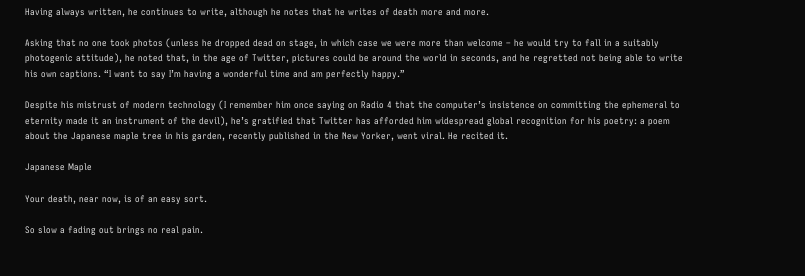Having always written, he continues to write, although he notes that he writes of death more and more.

Asking that no one took photos (unless he dropped dead on stage, in which case we were more than welcome – he would try to fall in a suitably photogenic attitude), he noted that, in the age of Twitter, pictures could be around the world in seconds, and he regretted not being able to write his own captions. “I want to say I’m having a wonderful time and am perfectly happy.”

Despite his mistrust of modern technology (I remember him once saying on Radio 4 that the computer’s insistence on committing the ephemeral to eternity made it an instrument of the devil), he’s gratified that Twitter has afforded him widespread global recognition for his poetry: a poem about the Japanese maple tree in his garden, recently published in the New Yorker, went viral. He recited it.

Japanese Maple

Your death, near now, is of an easy sort.

So slow a fading out brings no real pain.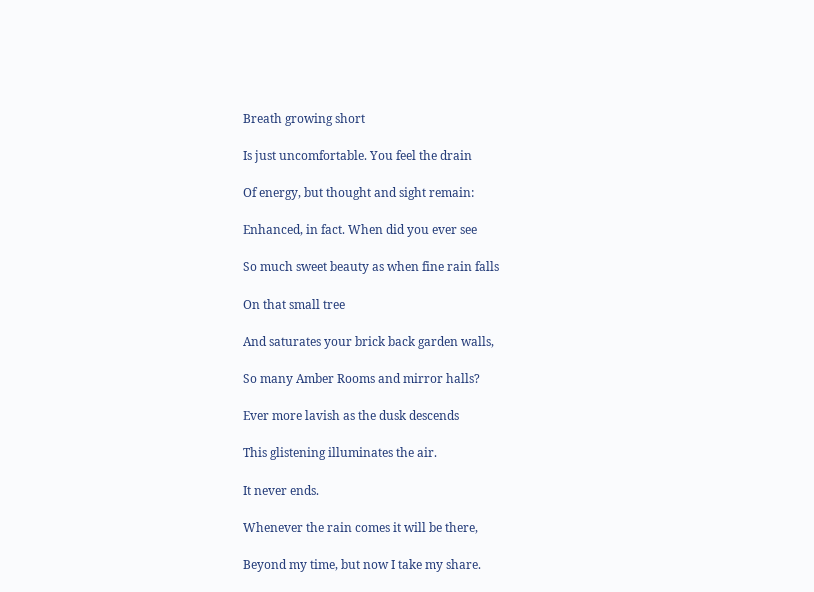Breath growing short

Is just uncomfortable. You feel the drain

Of energy, but thought and sight remain:

Enhanced, in fact. When did you ever see

So much sweet beauty as when fine rain falls

On that small tree

And saturates your brick back garden walls,

So many Amber Rooms and mirror halls?

Ever more lavish as the dusk descends

This glistening illuminates the air.

It never ends.

Whenever the rain comes it will be there,

Beyond my time, but now I take my share.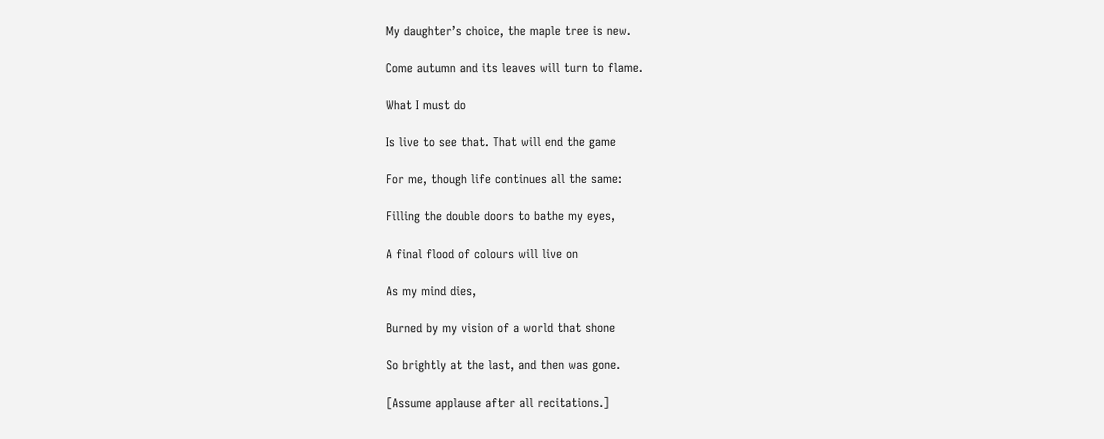My daughter’s choice, the maple tree is new.

Come autumn and its leaves will turn to flame.

What I must do

Is live to see that. That will end the game

For me, though life continues all the same:

Filling the double doors to bathe my eyes,

A final flood of colours will live on

As my mind dies,

Burned by my vision of a world that shone

So brightly at the last, and then was gone.

[Assume applause after all recitations.]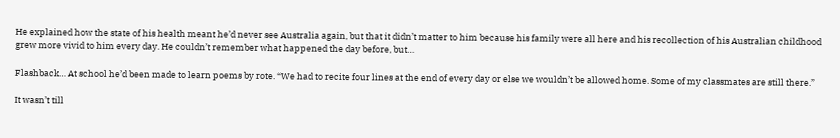He explained how the state of his health meant he’d never see Australia again, but that it didn’t matter to him because his family were all here and his recollection of his Australian childhood grew more vivid to him every day. He couldn’t remember what happened the day before, but…

Flashback… At school he’d been made to learn poems by rote. “We had to recite four lines at the end of every day or else we wouldn’t be allowed home. Some of my classmates are still there.”

It wasn’t till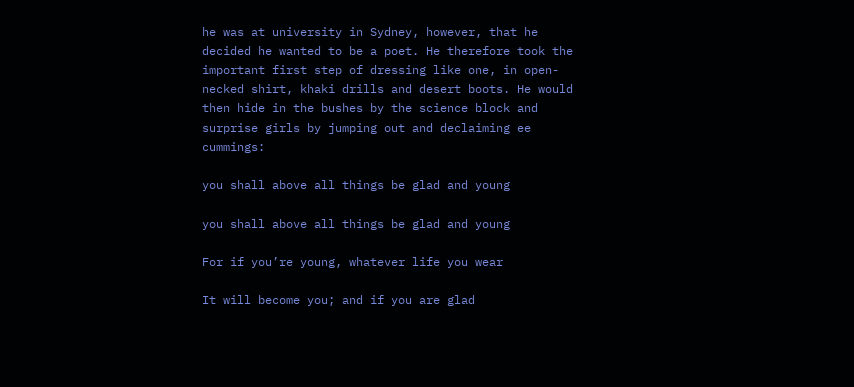he was at university in Sydney, however, that he decided he wanted to be a poet. He therefore took the important first step of dressing like one, in open-necked shirt, khaki drills and desert boots. He would then hide in the bushes by the science block and surprise girls by jumping out and declaiming ee cummings:

you shall above all things be glad and young

you shall above all things be glad and young

For if you’re young, whatever life you wear

It will become you; and if you are glad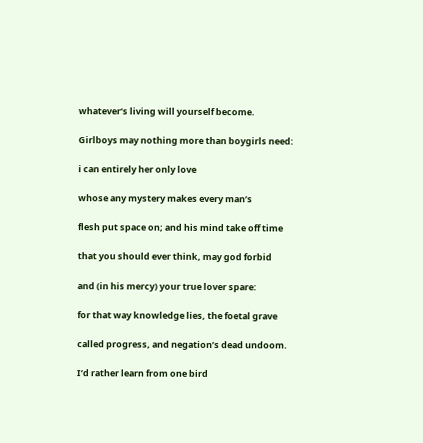whatever’s living will yourself become.

Girlboys may nothing more than boygirls need:

i can entirely her only love

whose any mystery makes every man’s

flesh put space on; and his mind take off time

that you should ever think, may god forbid

and (in his mercy) your true lover spare:

for that way knowledge lies, the foetal grave

called progress, and negation’s dead undoom.

I’d rather learn from one bird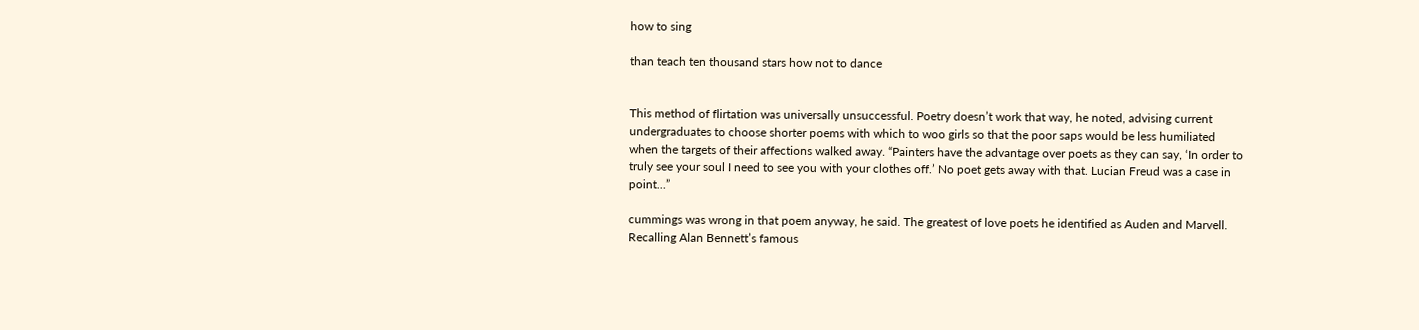how to sing

than teach ten thousand stars how not to dance


This method of flirtation was universally unsuccessful. Poetry doesn’t work that way, he noted, advising current undergraduates to choose shorter poems with which to woo girls so that the poor saps would be less humiliated when the targets of their affections walked away. “Painters have the advantage over poets as they can say, ‘In order to truly see your soul I need to see you with your clothes off.’ No poet gets away with that. Lucian Freud was a case in point…”

cummings was wrong in that poem anyway, he said. The greatest of love poets he identified as Auden and Marvell. Recalling Alan Bennett’s famous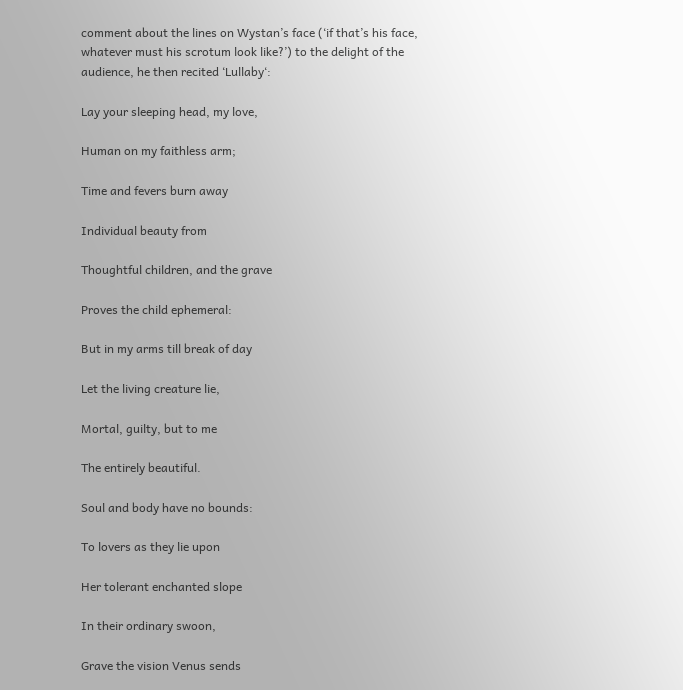comment about the lines on Wystan’s face (‘if that’s his face, whatever must his scrotum look like?’) to the delight of the audience, he then recited ‘Lullaby‘:

Lay your sleeping head, my love,

Human on my faithless arm;

Time and fevers burn away

Individual beauty from

Thoughtful children, and the grave

Proves the child ephemeral:

But in my arms till break of day

Let the living creature lie,

Mortal, guilty, but to me

The entirely beautiful.

Soul and body have no bounds:

To lovers as they lie upon

Her tolerant enchanted slope

In their ordinary swoon,

Grave the vision Venus sends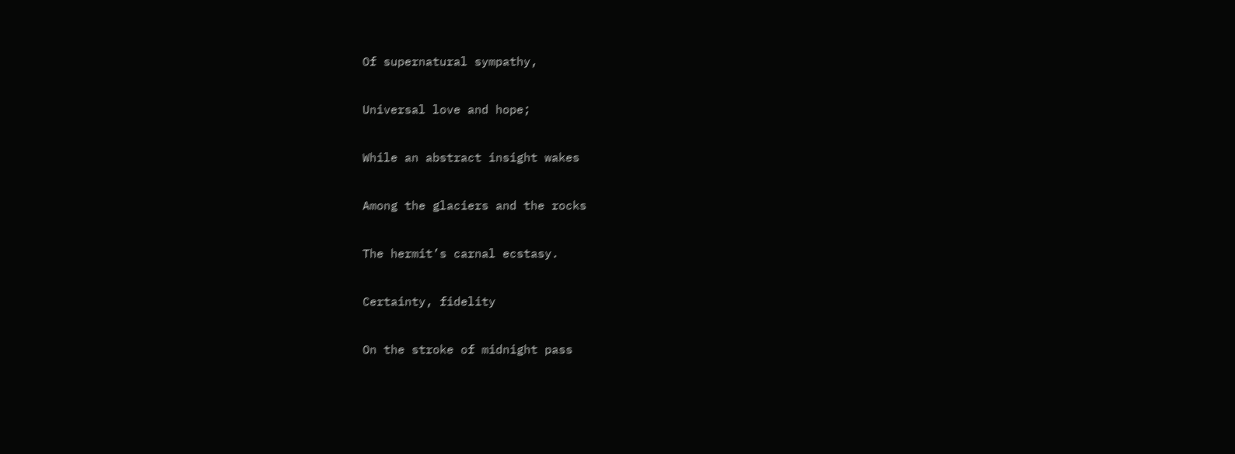Of supernatural sympathy,

Universal love and hope;

While an abstract insight wakes

Among the glaciers and the rocks

The hermit’s carnal ecstasy.

Certainty, fidelity

On the stroke of midnight pass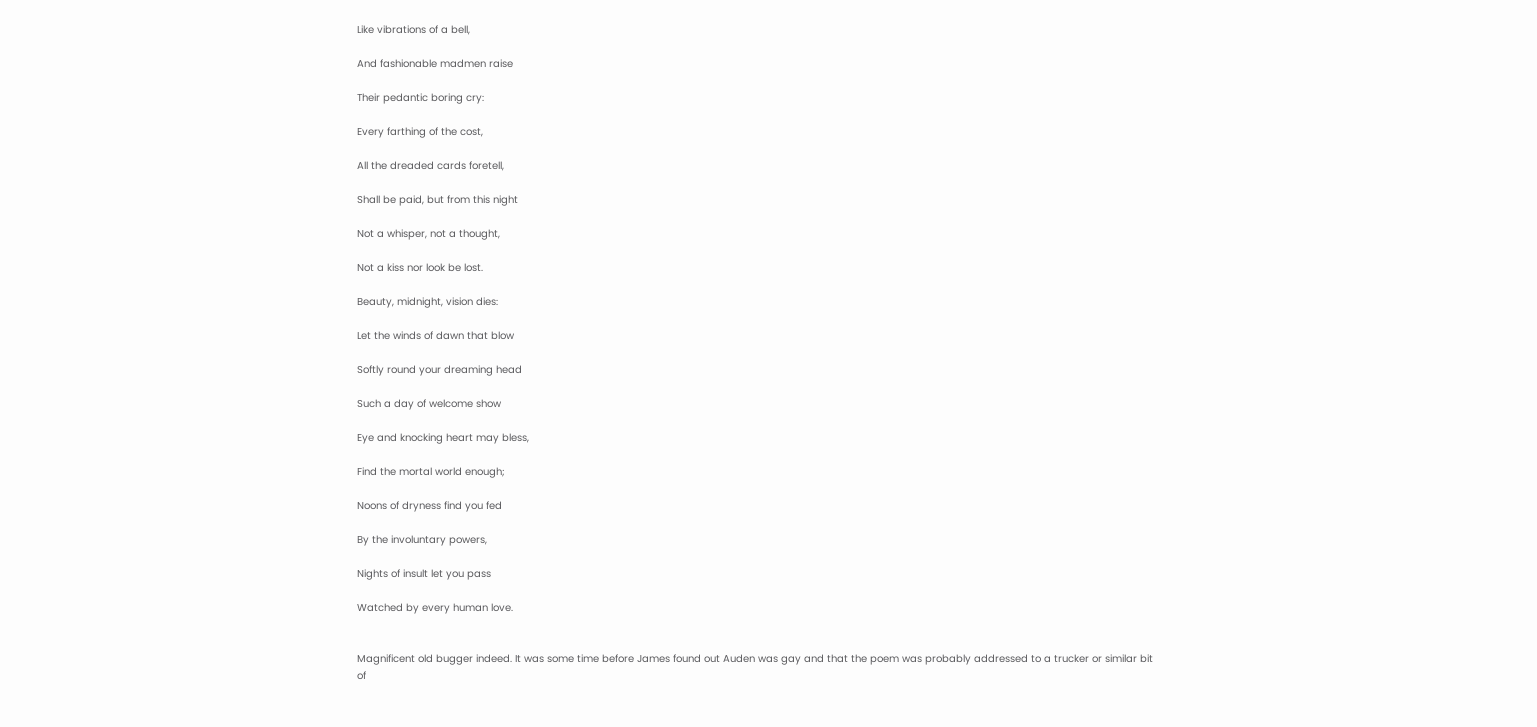Like vibrations of a bell,

And fashionable madmen raise

Their pedantic boring cry:

Every farthing of the cost,

All the dreaded cards foretell,

Shall be paid, but from this night

Not a whisper, not a thought,

Not a kiss nor look be lost.

Beauty, midnight, vision dies:

Let the winds of dawn that blow

Softly round your dreaming head

Such a day of welcome show

Eye and knocking heart may bless,

Find the mortal world enough;

Noons of dryness find you fed

By the involuntary powers,

Nights of insult let you pass

Watched by every human love.


Magnificent old bugger indeed. It was some time before James found out Auden was gay and that the poem was probably addressed to a trucker or similar bit of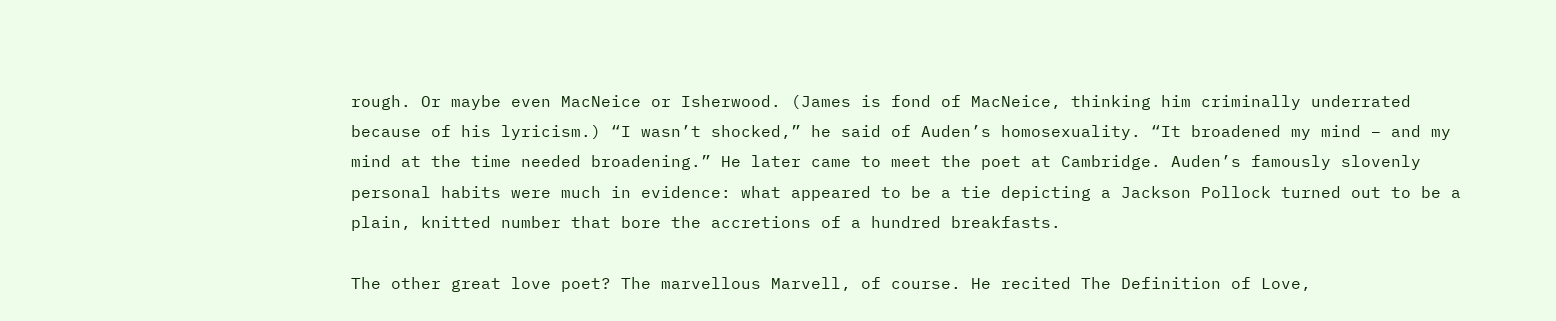rough. Or maybe even MacNeice or Isherwood. (James is fond of MacNeice, thinking him criminally underrated because of his lyricism.) “I wasn’t shocked,” he said of Auden’s homosexuality. “It broadened my mind – and my mind at the time needed broadening.” He later came to meet the poet at Cambridge. Auden’s famously slovenly personal habits were much in evidence: what appeared to be a tie depicting a Jackson Pollock turned out to be a plain, knitted number that bore the accretions of a hundred breakfasts.

The other great love poet? The marvellous Marvell, of course. He recited The Definition of Love,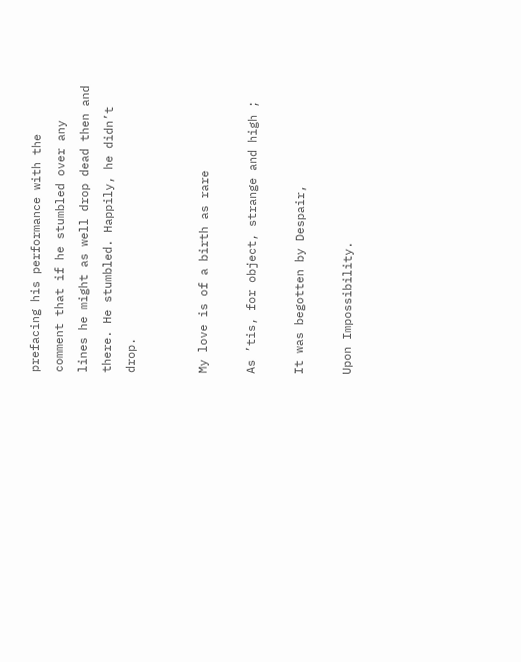prefacing his performance with the comment that if he stumbled over any lines he might as well drop dead then and there. He stumbled. Happily, he didn’t drop.


My love is of a birth as rare

As ’tis, for object, strange and high ;

It was begotten by Despair,

Upon Impossibility.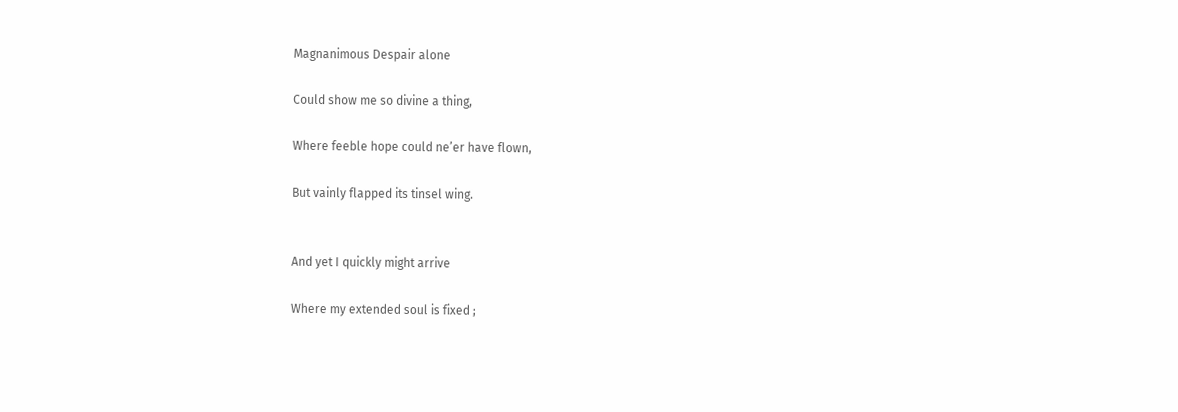Magnanimous Despair alone

Could show me so divine a thing,

Where feeble hope could ne’er have flown,

But vainly flapped its tinsel wing.


And yet I quickly might arrive

Where my extended soul is fixed ;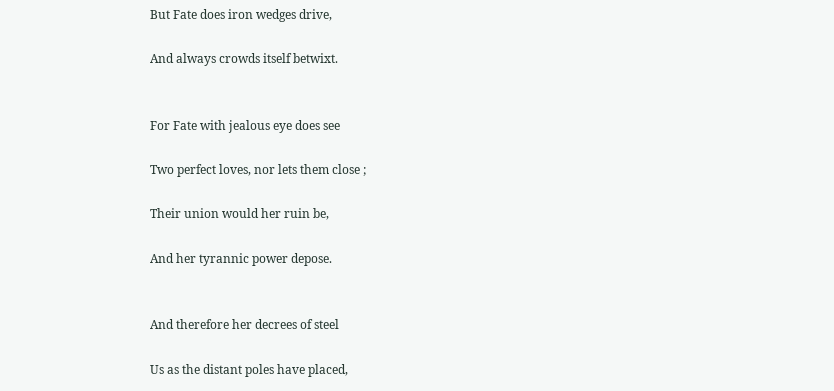But Fate does iron wedges drive,

And always crowds itself betwixt.


For Fate with jealous eye does see

Two perfect loves, nor lets them close ;

Their union would her ruin be,

And her tyrannic power depose.


And therefore her decrees of steel

Us as the distant poles have placed,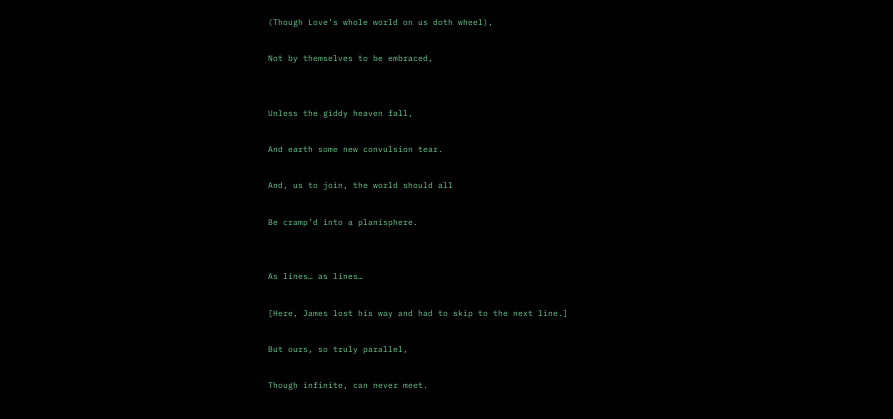(Though Love’s whole world on us doth wheel),

Not by themselves to be embraced,


Unless the giddy heaven fall,

And earth some new convulsion tear.

And, us to join, the world should all

Be cramp’d into a planisphere.


As lines… as lines…

[Here, James lost his way and had to skip to the next line.]

But ours, so truly parallel,

Though infinite, can never meet.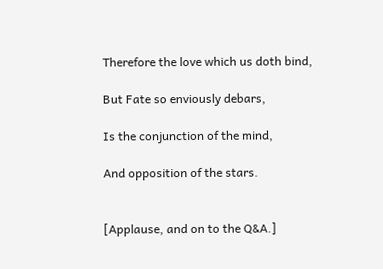Therefore the love which us doth bind,

But Fate so enviously debars,

Is the conjunction of the mind,

And opposition of the stars.


[Applause, and on to the Q&A.]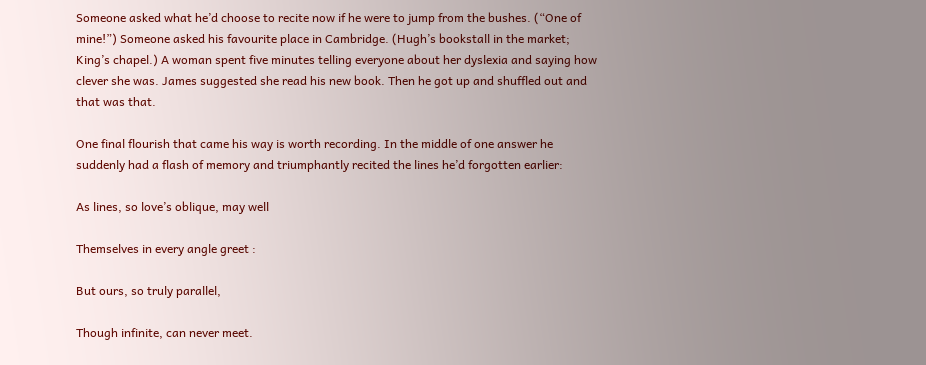Someone asked what he’d choose to recite now if he were to jump from the bushes. (“One of mine!”) Someone asked his favourite place in Cambridge. (Hugh’s bookstall in the market; King’s chapel.) A woman spent five minutes telling everyone about her dyslexia and saying how clever she was. James suggested she read his new book. Then he got up and shuffled out and that was that.

One final flourish that came his way is worth recording. In the middle of one answer he suddenly had a flash of memory and triumphantly recited the lines he’d forgotten earlier:

As lines, so love’s oblique, may well

Themselves in every angle greet :

But ours, so truly parallel,

Though infinite, can never meet.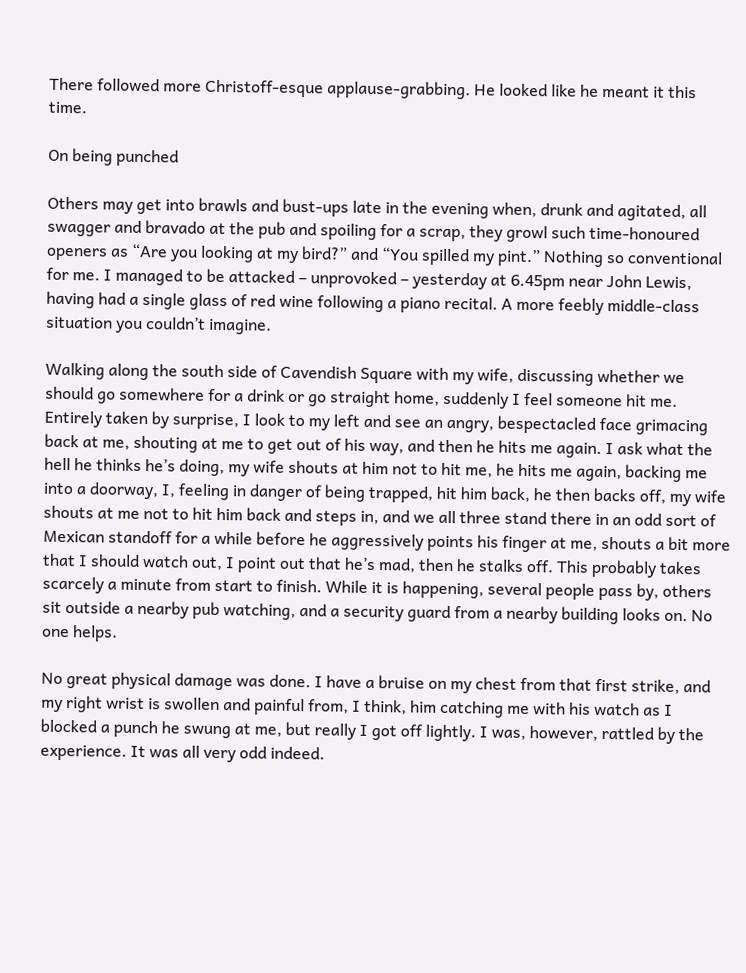There followed more Christoff-esque applause-grabbing. He looked like he meant it this time.

On being punched

Others may get into brawls and bust-ups late in the evening when, drunk and agitated, all swagger and bravado at the pub and spoiling for a scrap, they growl such time-honoured openers as “Are you looking at my bird?” and “You spilled my pint.” Nothing so conventional for me. I managed to be attacked – unprovoked – yesterday at 6.45pm near John Lewis, having had a single glass of red wine following a piano recital. A more feebly middle-class situation you couldn’t imagine.

Walking along the south side of Cavendish Square with my wife, discussing whether we should go somewhere for a drink or go straight home, suddenly I feel someone hit me. Entirely taken by surprise, I look to my left and see an angry, bespectacled face grimacing back at me, shouting at me to get out of his way, and then he hits me again. I ask what the hell he thinks he’s doing, my wife shouts at him not to hit me, he hits me again, backing me into a doorway, I, feeling in danger of being trapped, hit him back, he then backs off, my wife shouts at me not to hit him back and steps in, and we all three stand there in an odd sort of Mexican standoff for a while before he aggressively points his finger at me, shouts a bit more that I should watch out, I point out that he’s mad, then he stalks off. This probably takes scarcely a minute from start to finish. While it is happening, several people pass by, others sit outside a nearby pub watching, and a security guard from a nearby building looks on. No one helps.

No great physical damage was done. I have a bruise on my chest from that first strike, and my right wrist is swollen and painful from, I think, him catching me with his watch as I blocked a punch he swung at me, but really I got off lightly. I was, however, rattled by the experience. It was all very odd indeed.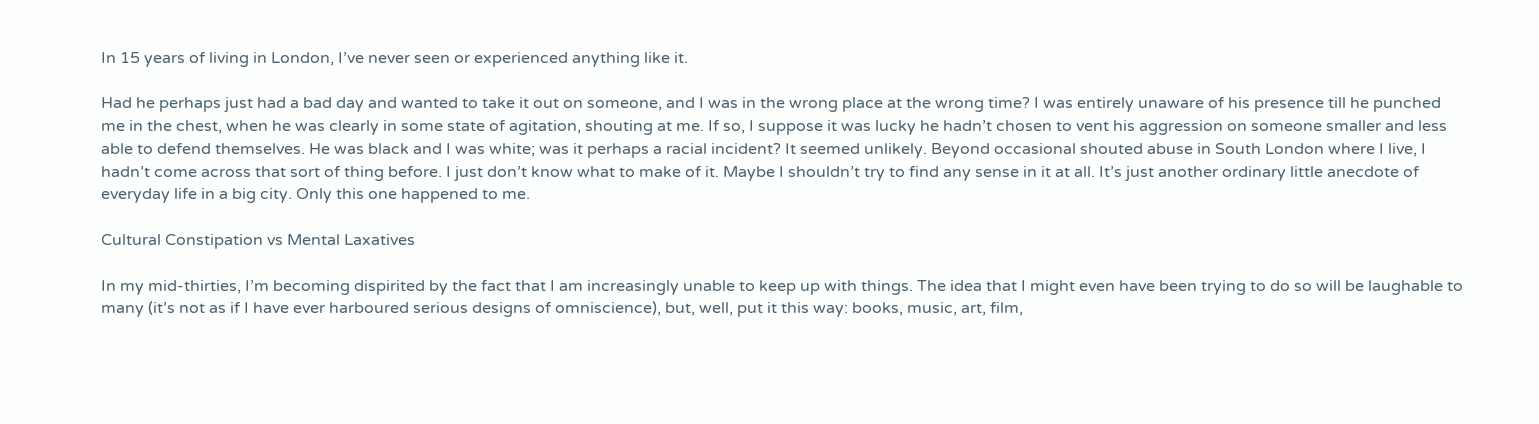In 15 years of living in London, I’ve never seen or experienced anything like it.

Had he perhaps just had a bad day and wanted to take it out on someone, and I was in the wrong place at the wrong time? I was entirely unaware of his presence till he punched me in the chest, when he was clearly in some state of agitation, shouting at me. If so, I suppose it was lucky he hadn’t chosen to vent his aggression on someone smaller and less able to defend themselves. He was black and I was white; was it perhaps a racial incident? It seemed unlikely. Beyond occasional shouted abuse in South London where I live, I hadn’t come across that sort of thing before. I just don’t know what to make of it. Maybe I shouldn’t try to find any sense in it at all. It’s just another ordinary little anecdote of everyday life in a big city. Only this one happened to me.

Cultural Constipation vs Mental Laxatives

In my mid-thirties, I’m becoming dispirited by the fact that I am increasingly unable to keep up with things. The idea that I might even have been trying to do so will be laughable to many (it’s not as if I have ever harboured serious designs of omniscience), but, well, put it this way: books, music, art, film,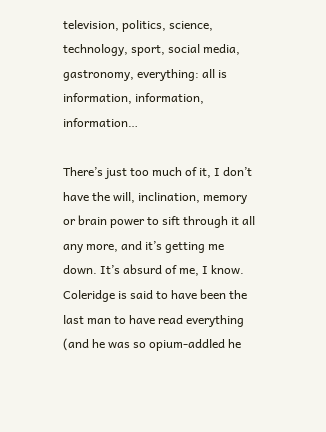television, politics, science, technology, sport, social media, gastronomy, everything: all is information, information, information…

There’s just too much of it, I don’t have the will, inclination, memory or brain power to sift through it all any more, and it’s getting me down. It’s absurd of me, I know. Coleridge is said to have been the last man to have read everything (and he was so opium-addled he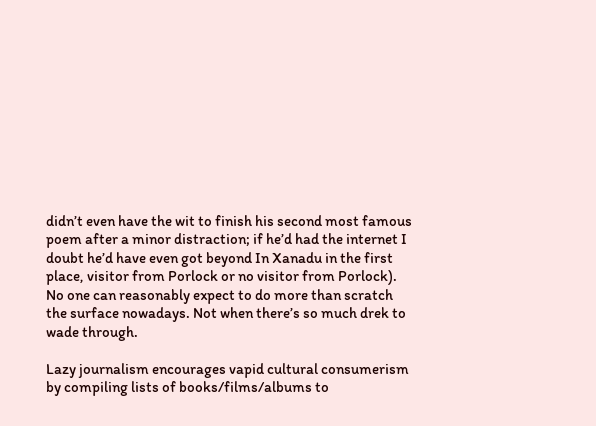didn’t even have the wit to finish his second most famous poem after a minor distraction; if he’d had the internet I doubt he’d have even got beyond In Xanadu in the first place, visitor from Porlock or no visitor from Porlock). No one can reasonably expect to do more than scratch the surface nowadays. Not when there’s so much drek to wade through.

Lazy journalism encourages vapid cultural consumerism by compiling lists of books/films/albums to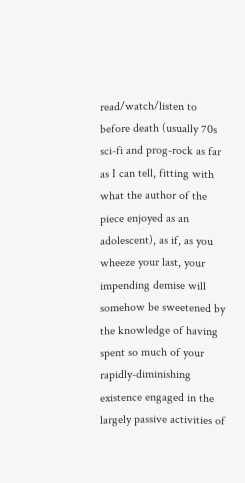read/watch/listen to before death (usually 70s sci-fi and prog-rock as far as I can tell, fitting with what the author of the piece enjoyed as an adolescent), as if, as you wheeze your last, your impending demise will somehow be sweetened by the knowledge of having spent so much of your rapidly-diminishing existence engaged in the largely passive activities of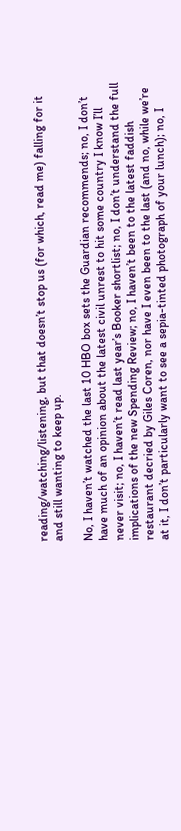reading/watching/listening, but that doesn’t stop us (for which, read me) falling for it and still wanting to keep up.

No, I haven’t watched the last 10 HBO box sets the Guardian recommends; no, I don’t have much of an opinion about the latest civil unrest to hit some country I know I’ll never visit; no, I haven’t read last year’s Booker shortlist; no, I don’t understand the full implications of the new Spending Review; no, I haven’t been to the latest faddish restaurant decried by Giles Coren, nor have I even been to the last (and no, while we’re at it, I don’t particularly want to see a sepia-tinted photograph of your lunch); no, I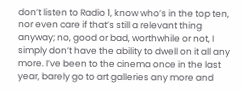don’t listen to Radio 1, know who’s in the top ten, nor even care if that’s still a relevant thing anyway; no, good or bad, worthwhile or not, I simply don’t have the ability to dwell on it all any more. I’ve been to the cinema once in the last year, barely go to art galleries any more and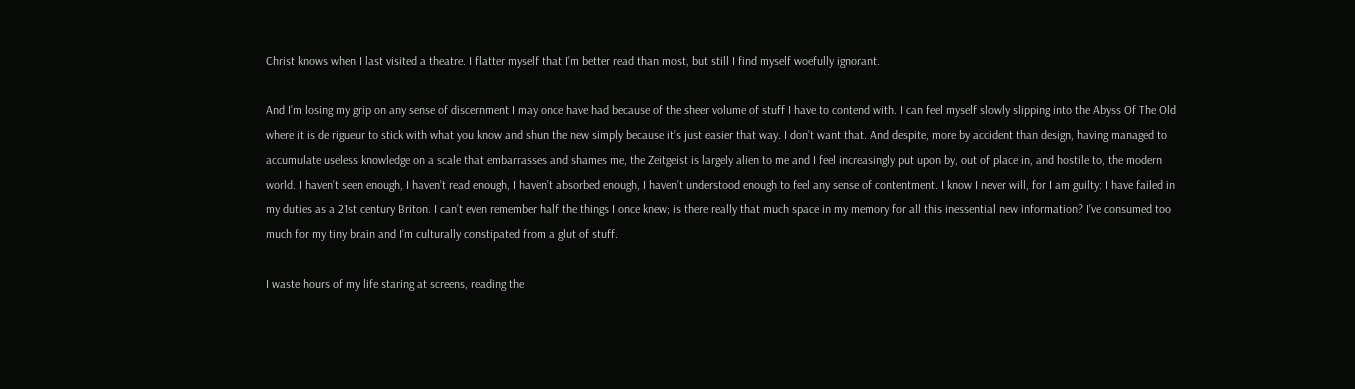Christ knows when I last visited a theatre. I flatter myself that I’m better read than most, but still I find myself woefully ignorant.

And I’m losing my grip on any sense of discernment I may once have had because of the sheer volume of stuff I have to contend with. I can feel myself slowly slipping into the Abyss Of The Old where it is de rigueur to stick with what you know and shun the new simply because it’s just easier that way. I don’t want that. And despite, more by accident than design, having managed to accumulate useless knowledge on a scale that embarrasses and shames me, the Zeitgeist is largely alien to me and I feel increasingly put upon by, out of place in, and hostile to, the modern world. I haven’t seen enough, I haven’t read enough, I haven’t absorbed enough, I haven’t understood enough to feel any sense of contentment. I know I never will, for I am guilty: I have failed in my duties as a 21st century Briton. I can’t even remember half the things I once knew; is there really that much space in my memory for all this inessential new information? I’ve consumed too much for my tiny brain and I’m culturally constipated from a glut of stuff.

I waste hours of my life staring at screens, reading the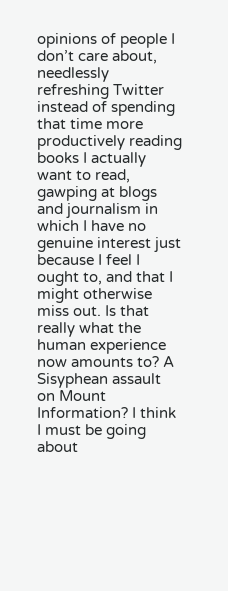opinions of people I don’t care about, needlessly refreshing Twitter instead of spending that time more productively reading books I actually want to read, gawping at blogs and journalism in which I have no genuine interest just because I feel I ought to, and that I might otherwise miss out. Is that really what the human experience now amounts to? A Sisyphean assault on Mount Information? I think I must be going about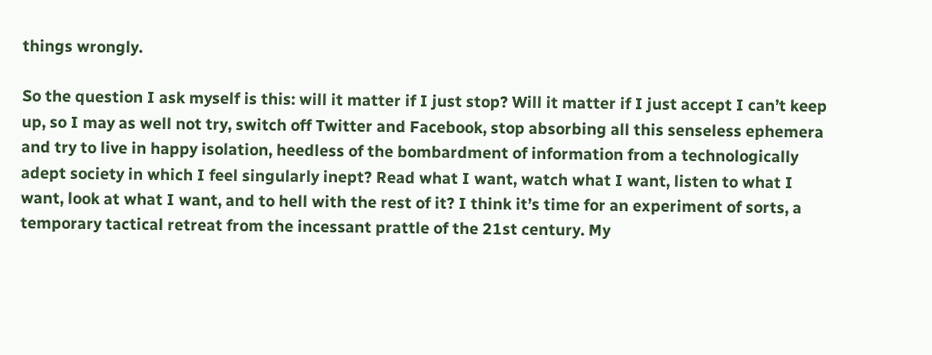things wrongly.

So the question I ask myself is this: will it matter if I just stop? Will it matter if I just accept I can’t keep up, so I may as well not try, switch off Twitter and Facebook, stop absorbing all this senseless ephemera and try to live in happy isolation, heedless of the bombardment of information from a technologically adept society in which I feel singularly inept? Read what I want, watch what I want, listen to what I want, look at what I want, and to hell with the rest of it? I think it’s time for an experiment of sorts, a temporary tactical retreat from the incessant prattle of the 21st century. My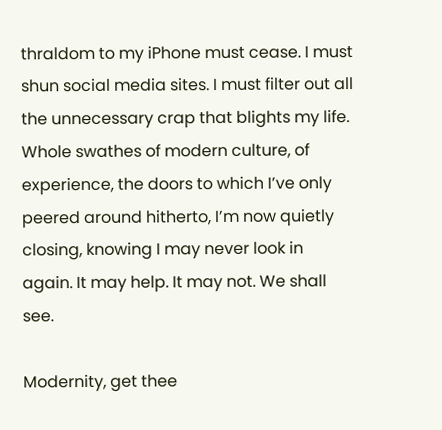thraldom to my iPhone must cease. I must shun social media sites. I must filter out all the unnecessary crap that blights my life. Whole swathes of modern culture, of experience, the doors to which I’ve only peered around hitherto, I’m now quietly closing, knowing I may never look in again. It may help. It may not. We shall see.

Modernity, get thee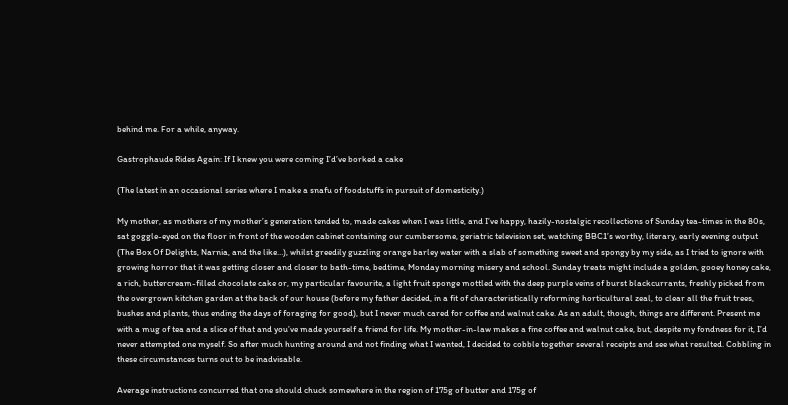behind me. For a while, anyway.

Gastrophaude Rides Again: If I knew you were coming I’d’ve borked a cake

(The latest in an occasional series where I make a snafu of foodstuffs in pursuit of domesticity.)

My mother, as mothers of my mother’s generation tended to, made cakes when I was little, and I’ve happy, hazily-nostalgic recollections of Sunday tea-times in the 80s, sat goggle-eyed on the floor in front of the wooden cabinet containing our cumbersome, geriatric television set, watching BBC1’s worthy, literary, early evening output (The Box Of Delights, Narnia, and the like…), whilst greedily guzzling orange barley water with a slab of something sweet and spongy by my side, as I tried to ignore with growing horror that it was getting closer and closer to bath-time, bedtime, Monday morning misery and school. Sunday treats might include a golden, gooey honey cake, a rich, buttercream-filled chocolate cake or, my particular favourite, a light fruit sponge mottled with the deep purple veins of burst blackcurrants, freshly picked from the overgrown kitchen garden at the back of our house (before my father decided, in a fit of characteristically reforming horticultural zeal, to clear all the fruit trees, bushes and plants, thus ending the days of foraging for good), but I never much cared for coffee and walnut cake. As an adult, though, things are different. Present me with a mug of tea and a slice of that and you’ve made yourself a friend for life. My mother-in-law makes a fine coffee and walnut cake, but, despite my fondness for it, I’d never attempted one myself. So after much hunting around and not finding what I wanted, I decided to cobble together several receipts and see what resulted. Cobbling in these circumstances turns out to be inadvisable.

Average instructions concurred that one should chuck somewhere in the region of 175g of butter and 175g of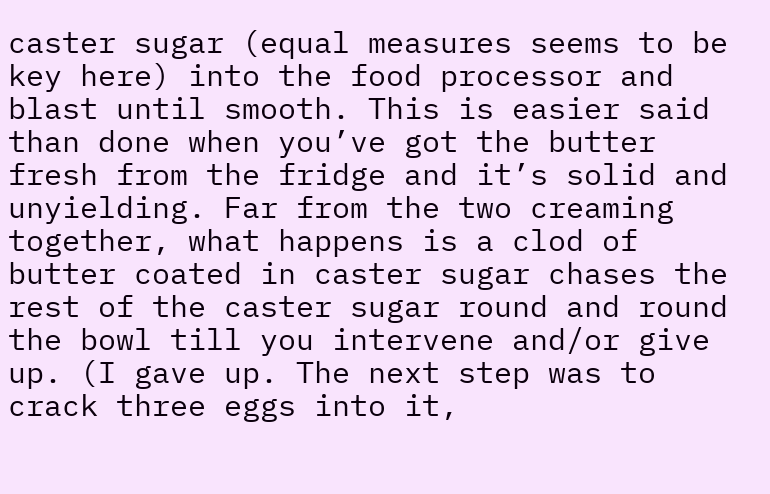caster sugar (equal measures seems to be key here) into the food processor and blast until smooth. This is easier said than done when you’ve got the butter fresh from the fridge and it’s solid and unyielding. Far from the two creaming together, what happens is a clod of butter coated in caster sugar chases the rest of the caster sugar round and round the bowl till you intervene and/or give up. (I gave up. The next step was to crack three eggs into it,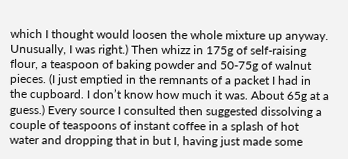which I thought would loosen the whole mixture up anyway. Unusually, I was right.) Then whizz in 175g of self-raising flour, a teaspoon of baking powder and 50-75g of walnut pieces. (I just emptied in the remnants of a packet I had in the cupboard. I don’t know how much it was. About 65g at a guess.) Every source I consulted then suggested dissolving a couple of teaspoons of instant coffee in a splash of hot water and dropping that in but I, having just made some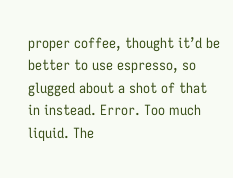proper coffee, thought it’d be better to use espresso, so glugged about a shot of that in instead. Error. Too much liquid. The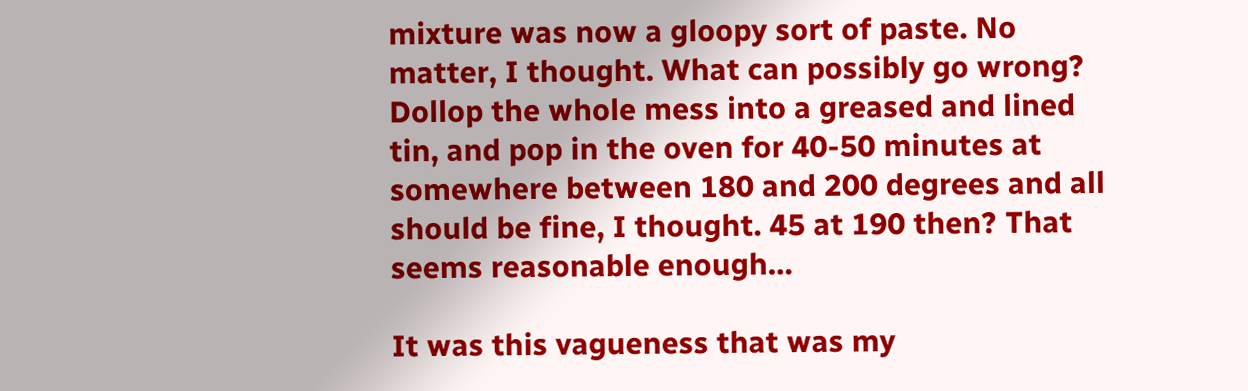mixture was now a gloopy sort of paste. No matter, I thought. What can possibly go wrong? Dollop the whole mess into a greased and lined tin, and pop in the oven for 40-50 minutes at somewhere between 180 and 200 degrees and all should be fine, I thought. 45 at 190 then? That seems reasonable enough…

It was this vagueness that was my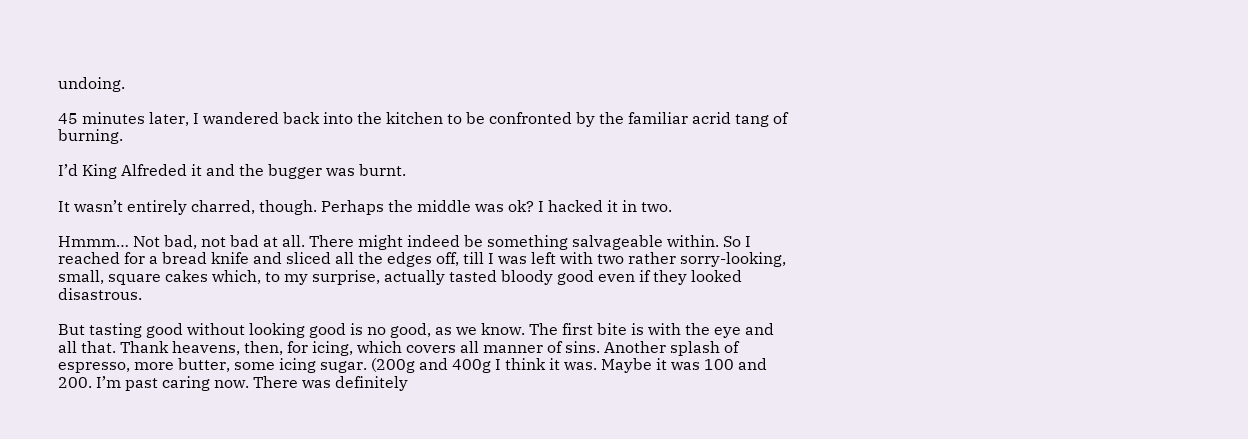undoing.

45 minutes later, I wandered back into the kitchen to be confronted by the familiar acrid tang of burning.

I’d King Alfreded it and the bugger was burnt.

It wasn’t entirely charred, though. Perhaps the middle was ok? I hacked it in two.

Hmmm… Not bad, not bad at all. There might indeed be something salvageable within. So I reached for a bread knife and sliced all the edges off, till I was left with two rather sorry-looking, small, square cakes which, to my surprise, actually tasted bloody good even if they looked disastrous.

But tasting good without looking good is no good, as we know. The first bite is with the eye and all that. Thank heavens, then, for icing, which covers all manner of sins. Another splash of espresso, more butter, some icing sugar. (200g and 400g I think it was. Maybe it was 100 and 200. I’m past caring now. There was definitely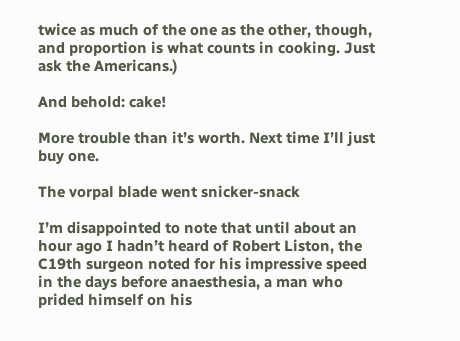twice as much of the one as the other, though, and proportion is what counts in cooking. Just ask the Americans.)

And behold: cake!

More trouble than it’s worth. Next time I’ll just buy one.

The vorpal blade went snicker-snack

I’m disappointed to note that until about an hour ago I hadn’t heard of Robert Liston, the C19th surgeon noted for his impressive speed in the days before anaesthesia, a man who prided himself on his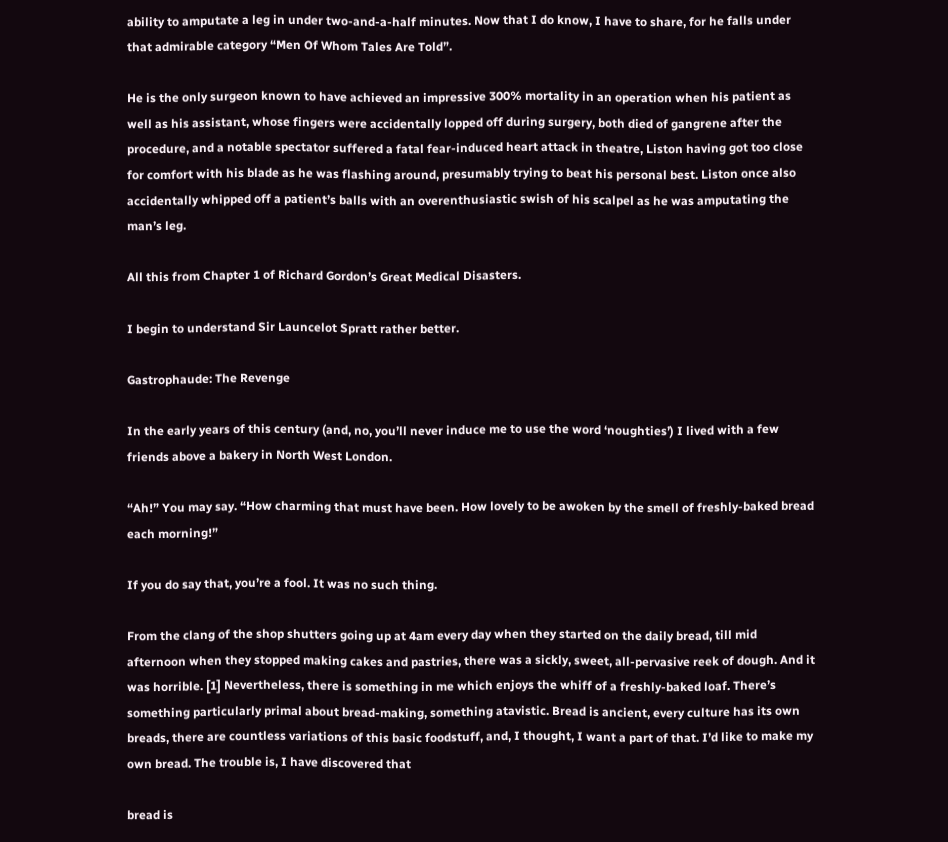ability to amputate a leg in under two-and-a-half minutes. Now that I do know, I have to share, for he falls under that admirable category “Men Of Whom Tales Are Told”.

He is the only surgeon known to have achieved an impressive 300% mortality in an operation when his patient as well as his assistant, whose fingers were accidentally lopped off during surgery, both died of gangrene after the procedure, and a notable spectator suffered a fatal fear-induced heart attack in theatre, Liston having got too close for comfort with his blade as he was flashing around, presumably trying to beat his personal best. Liston once also accidentally whipped off a patient’s balls with an overenthusiastic swish of his scalpel as he was amputating the man’s leg.

All this from Chapter 1 of Richard Gordon’s Great Medical Disasters.

I begin to understand Sir Launcelot Spratt rather better.

Gastrophaude: The Revenge

In the early years of this century (and, no, you’ll never induce me to use the word ‘noughties’) I lived with a few friends above a bakery in North West London.

“Ah!” You may say. “How charming that must have been. How lovely to be awoken by the smell of freshly-baked bread each morning!”

If you do say that, you’re a fool. It was no such thing.

From the clang of the shop shutters going up at 4am every day when they started on the daily bread, till mid afternoon when they stopped making cakes and pastries, there was a sickly, sweet, all-pervasive reek of dough. And it was horrible. [1] Nevertheless, there is something in me which enjoys the whiff of a freshly-baked loaf. There’s something particularly primal about bread-making, something atavistic. Bread is ancient, every culture has its own breads, there are countless variations of this basic foodstuff, and, I thought, I want a part of that. I’d like to make my own bread. The trouble is, I have discovered that

bread is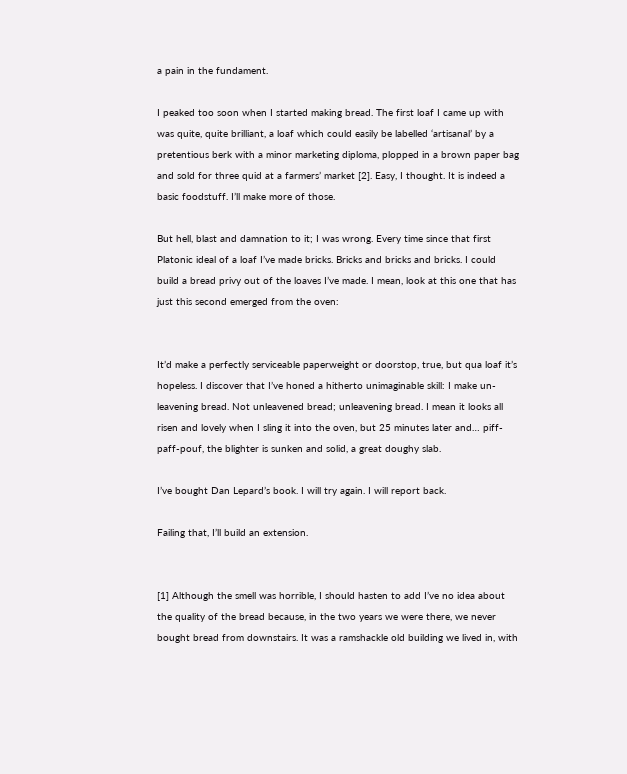a pain in the fundament.

I peaked too soon when I started making bread. The first loaf I came up with was quite, quite brilliant, a loaf which could easily be labelled ‘artisanal’ by a pretentious berk with a minor marketing diploma, plopped in a brown paper bag and sold for three quid at a farmers’ market [2]. Easy, I thought. It is indeed a basic foodstuff. I’ll make more of those.

But hell, blast and damnation to it; I was wrong. Every time since that first Platonic ideal of a loaf I’ve made bricks. Bricks and bricks and bricks. I could build a bread privy out of the loaves I’ve made. I mean, look at this one that has just this second emerged from the oven:


It’d make a perfectly serviceable paperweight or doorstop, true, but qua loaf it’s hopeless. I discover that I’ve honed a hitherto unimaginable skill: I make un-leavening bread. Not unleavened bread; unleavening bread. I mean it looks all risen and lovely when I sling it into the oven, but 25 minutes later and… piff-paff-pouf, the blighter is sunken and solid, a great doughy slab.

I’ve bought Dan Lepard’s book. I will try again. I will report back.

Failing that, I’ll build an extension.


[1] Although the smell was horrible, I should hasten to add I’ve no idea about the quality of the bread because, in the two years we were there, we never bought bread from downstairs. It was a ramshackle old building we lived in, with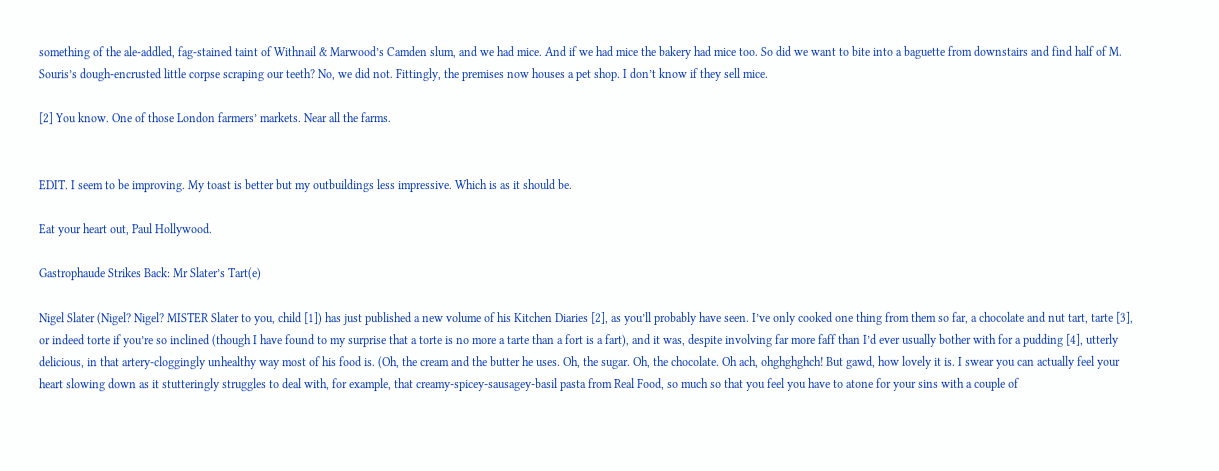something of the ale-addled, fag-stained taint of Withnail & Marwood’s Camden slum, and we had mice. And if we had mice the bakery had mice too. So did we want to bite into a baguette from downstairs and find half of M. Souris’s dough-encrusted little corpse scraping our teeth? No, we did not. Fittingly, the premises now houses a pet shop. I don’t know if they sell mice.

[2] You know. One of those London farmers’ markets. Near all the farms.


EDIT. I seem to be improving. My toast is better but my outbuildings less impressive. Which is as it should be.

Eat your heart out, Paul Hollywood.

Gastrophaude Strikes Back: Mr Slater’s Tart(e)

Nigel Slater (Nigel? Nigel? MISTER Slater to you, child [1]) has just published a new volume of his Kitchen Diaries [2], as you’ll probably have seen. I’ve only cooked one thing from them so far, a chocolate and nut tart, tarte [3], or indeed torte if you’re so inclined (though I have found to my surprise that a torte is no more a tarte than a fort is a fart), and it was, despite involving far more faff than I’d ever usually bother with for a pudding [4], utterly delicious, in that artery-cloggingly unhealthy way most of his food is. (Oh, the cream and the butter he uses. Oh, the sugar. Oh, the chocolate. Oh ach, ohghghghch! But gawd, how lovely it is. I swear you can actually feel your heart slowing down as it stutteringly struggles to deal with, for example, that creamy-spicey-sausagey-basil pasta from Real Food, so much so that you feel you have to atone for your sins with a couple of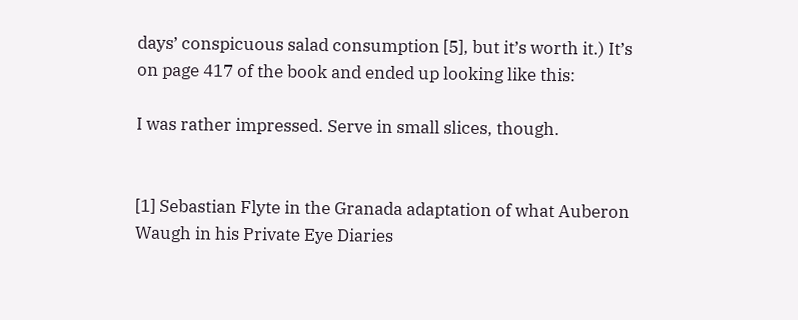days’ conspicuous salad consumption [5], but it’s worth it.) It’s on page 417 of the book and ended up looking like this:

I was rather impressed. Serve in small slices, though.


[1] Sebastian Flyte in the Granada adaptation of what Auberon Waugh in his Private Eye Diaries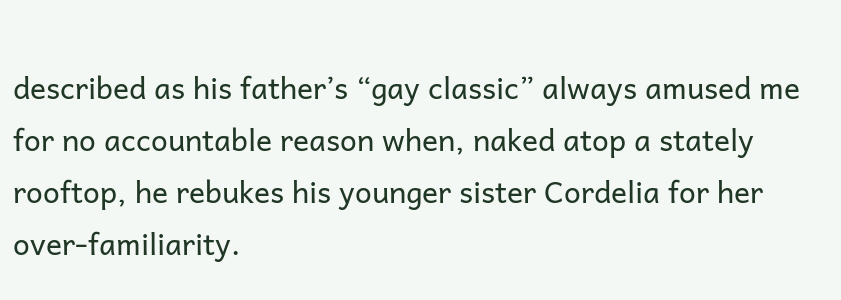described as his father’s “gay classic” always amused me for no accountable reason when, naked atop a stately rooftop, he rebukes his younger sister Cordelia for her over-familiarity.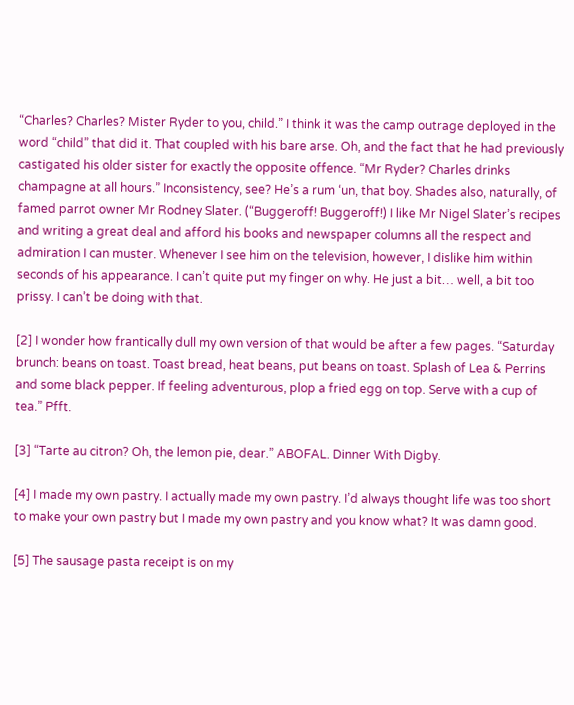“Charles? Charles? Mister Ryder to you, child.” I think it was the camp outrage deployed in the word “child” that did it. That coupled with his bare arse. Oh, and the fact that he had previously castigated his older sister for exactly the opposite offence. “Mr Ryder? Charles drinks champagne at all hours.” Inconsistency, see? He’s a rum ‘un, that boy. Shades also, naturally, of famed parrot owner Mr Rodney Slater. (“Buggeroff! Buggeroff!) I like Mr Nigel Slater’s recipes and writing a great deal and afford his books and newspaper columns all the respect and admiration I can muster. Whenever I see him on the television, however, I dislike him within seconds of his appearance. I can’t quite put my finger on why. He just a bit… well, a bit too prissy. I can’t be doing with that.

[2] I wonder how frantically dull my own version of that would be after a few pages. “Saturday brunch: beans on toast. Toast bread, heat beans, put beans on toast. Splash of Lea & Perrins and some black pepper. If feeling adventurous, plop a fried egg on top. Serve with a cup of tea.” Pfft.

[3] “Tarte au citron? Oh, the lemon pie, dear.” ABOFAL. Dinner With Digby.

[4] I made my own pastry. I actually made my own pastry. I’d always thought life was too short to make your own pastry but I made my own pastry and you know what? It was damn good.

[5] The sausage pasta receipt is on my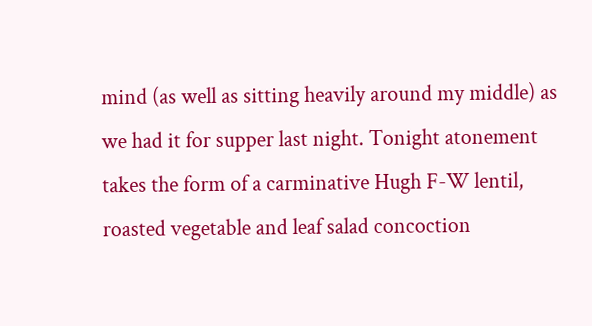mind (as well as sitting heavily around my middle) as we had it for supper last night. Tonight atonement takes the form of a carminative Hugh F-W lentil, roasted vegetable and leaf salad concoction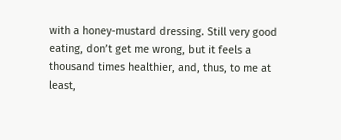with a honey-mustard dressing. Still very good eating, don’t get me wrong, but it feels a thousand times healthier, and, thus, to me at least,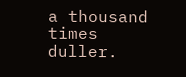a thousand times duller.